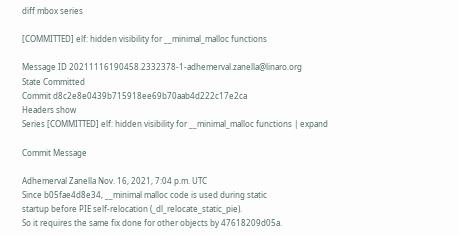diff mbox series

[COMMITTED] elf: hidden visibility for __minimal_malloc functions

Message ID 20211116190458.2332378-1-adhemerval.zanella@linaro.org
State Committed
Commit d8c2e8e0439b715918ee69b70aab4d222c17e2ca
Headers show
Series [COMMITTED] elf: hidden visibility for __minimal_malloc functions | expand

Commit Message

Adhemerval Zanella Nov. 16, 2021, 7:04 p.m. UTC
Since b05fae4d8e34, __minimal malloc code is used during static
startup before PIE self-relocation (_dl_relocate_static_pie).
So it requires the same fix done for other objects by 47618209d05a.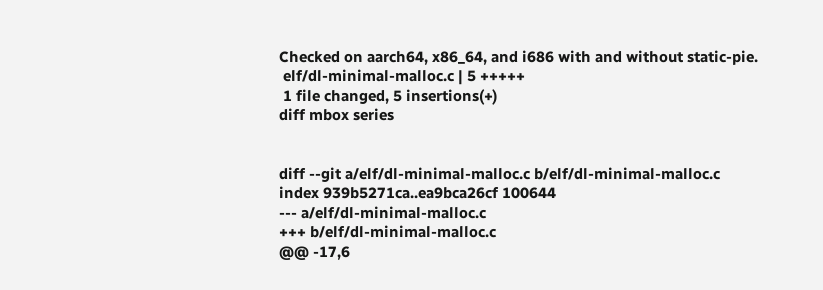Checked on aarch64, x86_64, and i686 with and without static-pie.
 elf/dl-minimal-malloc.c | 5 +++++
 1 file changed, 5 insertions(+)
diff mbox series


diff --git a/elf/dl-minimal-malloc.c b/elf/dl-minimal-malloc.c
index 939b5271ca..ea9bca26cf 100644
--- a/elf/dl-minimal-malloc.c
+++ b/elf/dl-minimal-malloc.c
@@ -17,6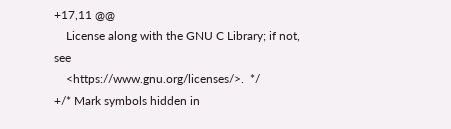+17,11 @@
    License along with the GNU C Library; if not, see
    <https://www.gnu.org/licenses/>.  */
+/* Mark symbols hidden in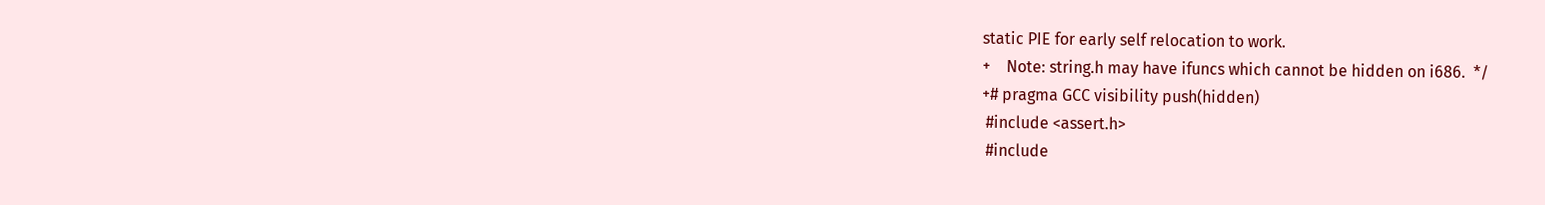static PIE for early self relocation to work.
+    Note: string.h may have ifuncs which cannot be hidden on i686.  */
+# pragma GCC visibility push(hidden)
 #include <assert.h>
 #include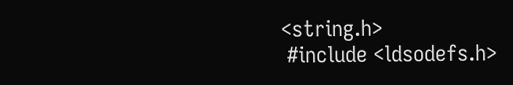<string.h>
 #include <ldsodefs.h>